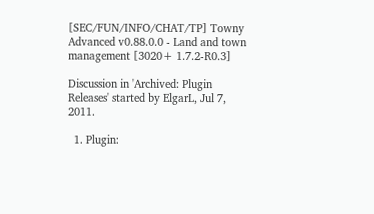[SEC/FUN/INFO/CHAT/TP] Towny Advanced v0.88.0.0 - Land and town management [3020+ 1.7.2-R0.3]

Discussion in 'Archived: Plugin Releases' started by ElgarL, Jul 7, 2011.

  1. Plugin: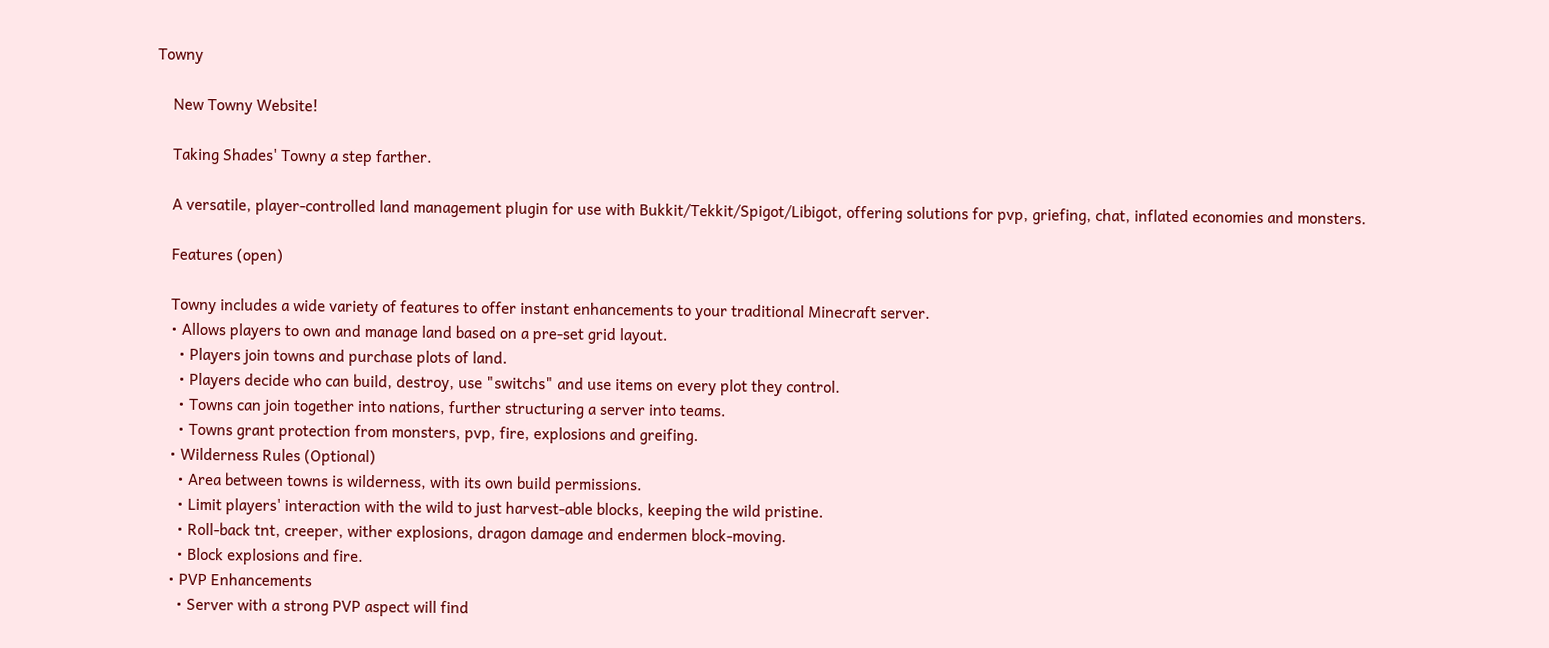Towny

    New Towny Website!

    Taking Shades' Towny a step farther.

    A versatile, player-controlled land management plugin for use with Bukkit/Tekkit/Spigot/Libigot, offering solutions for pvp, griefing, chat, inflated economies and monsters.

    Features (open)

    Towny includes a wide variety of features to offer instant enhancements to your traditional Minecraft server.
    • Allows players to own and manage land based on a pre-set grid layout.
      • Players join towns and purchase plots of land.
      • Players decide who can build, destroy, use "switchs" and use items on every plot they control.
      • Towns can join together into nations, further structuring a server into teams.
      • Towns grant protection from monsters, pvp, fire, explosions and greifing.
    • Wilderness Rules (Optional)
      • Area between towns is wilderness, with its own build permissions.
      • Limit players' interaction with the wild to just harvest-able blocks, keeping the wild pristine.
      • Roll-back tnt, creeper, wither explosions, dragon damage and endermen block-moving.
      • Block explosions and fire.
    • PVP Enhancements
      • Server with a strong PVP aspect will find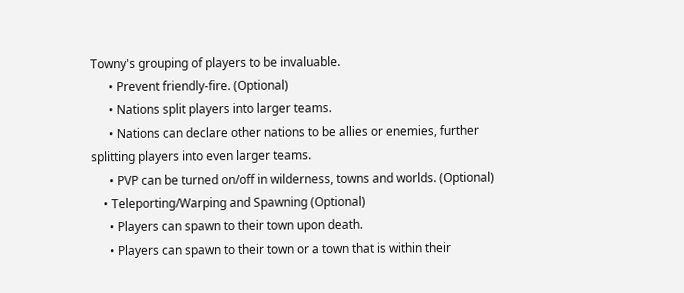Towny's grouping of players to be invaluable.
      • Prevent friendly-fire. (Optional)
      • Nations split players into larger teams.
      • Nations can declare other nations to be allies or enemies, further splitting players into even larger teams.
      • PVP can be turned on/off in wilderness, towns and worlds. (Optional)
    • Teleporting/Warping and Spawning (Optional)
      • Players can spawn to their town upon death.
      • Players can spawn to their town or a town that is within their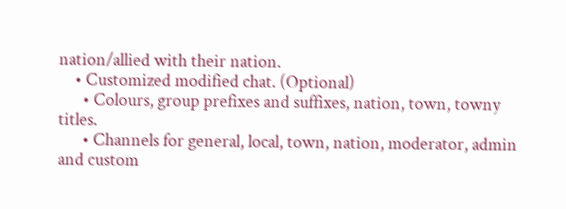nation/allied with their nation.
    • Customized modified chat. (Optional)
      • Colours, group prefixes and suffixes, nation, town, towny titles.
      • Channels for general, local, town, nation, moderator, admin and custom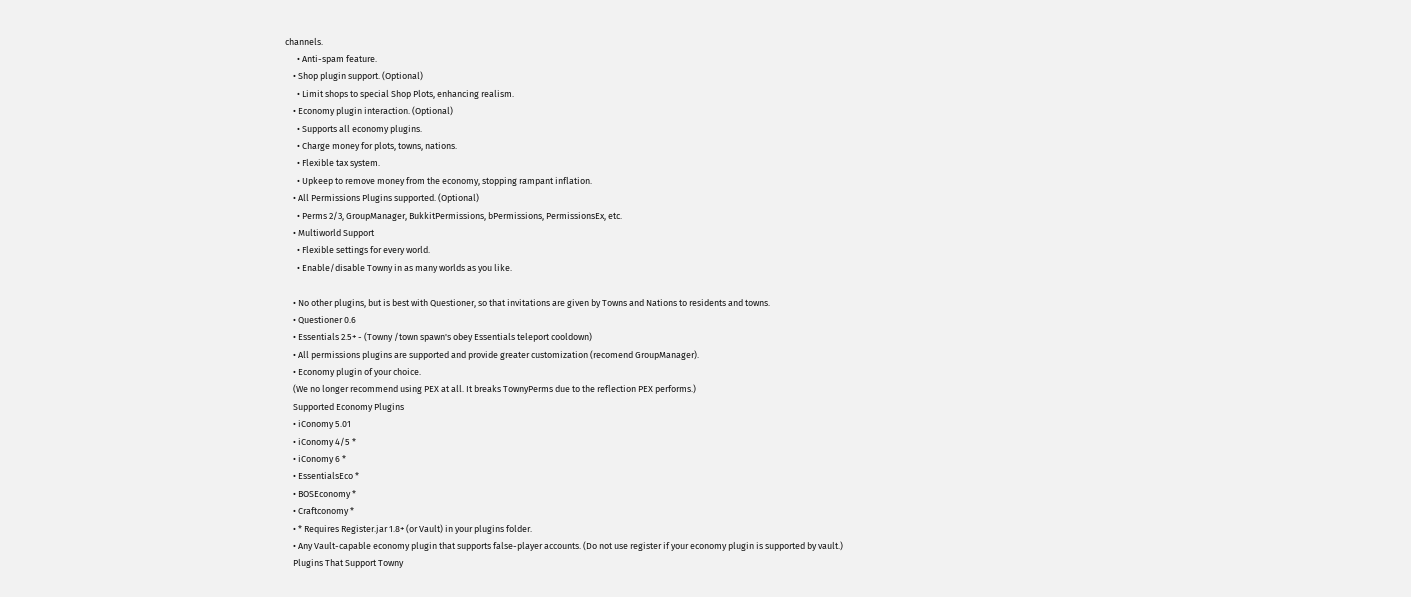channels.
      • Anti-spam feature.
    • Shop plugin support. (Optional)
      • Limit shops to special Shop Plots, enhancing realism.
    • Economy plugin interaction. (Optional)
      • Supports all economy plugins.
      • Charge money for plots, towns, nations.
      • Flexible tax system.
      • Upkeep to remove money from the economy, stopping rampant inflation.
    • All Permissions Plugins supported. (Optional)
      • Perms 2/3, GroupManager, BukkitPermissions, bPermissions, PermissionsEx, etc.
    • Multiworld Support
      • Flexible settings for every world.
      • Enable/disable Towny in as many worlds as you like.

    • No other plugins, but is best with Questioner, so that invitations are given by Towns and Nations to residents and towns.
    • Questioner 0.6
    • Essentials 2.5+ - (Towny /town spawn's obey Essentials teleport cooldown)
    • All permissions plugins are supported and provide greater customization (recomend GroupManager).
    • Economy plugin of your choice.
    (We no longer recommend using PEX at all. It breaks TownyPerms due to the reflection PEX performs.)
    Supported Economy Plugins
    • iConomy 5.01
    • iConomy 4/5 *
    • iConomy 6 *
    • EssentialsEco *
    • BOSEconomy *
    • Craftconomy *
    • * Requires Register.jar 1.8+ (or Vault) in your plugins folder.
    • Any Vault-capable economy plugin that supports false-player accounts. (Do not use register if your economy plugin is supported by vault.)
    Plugins That Support Towny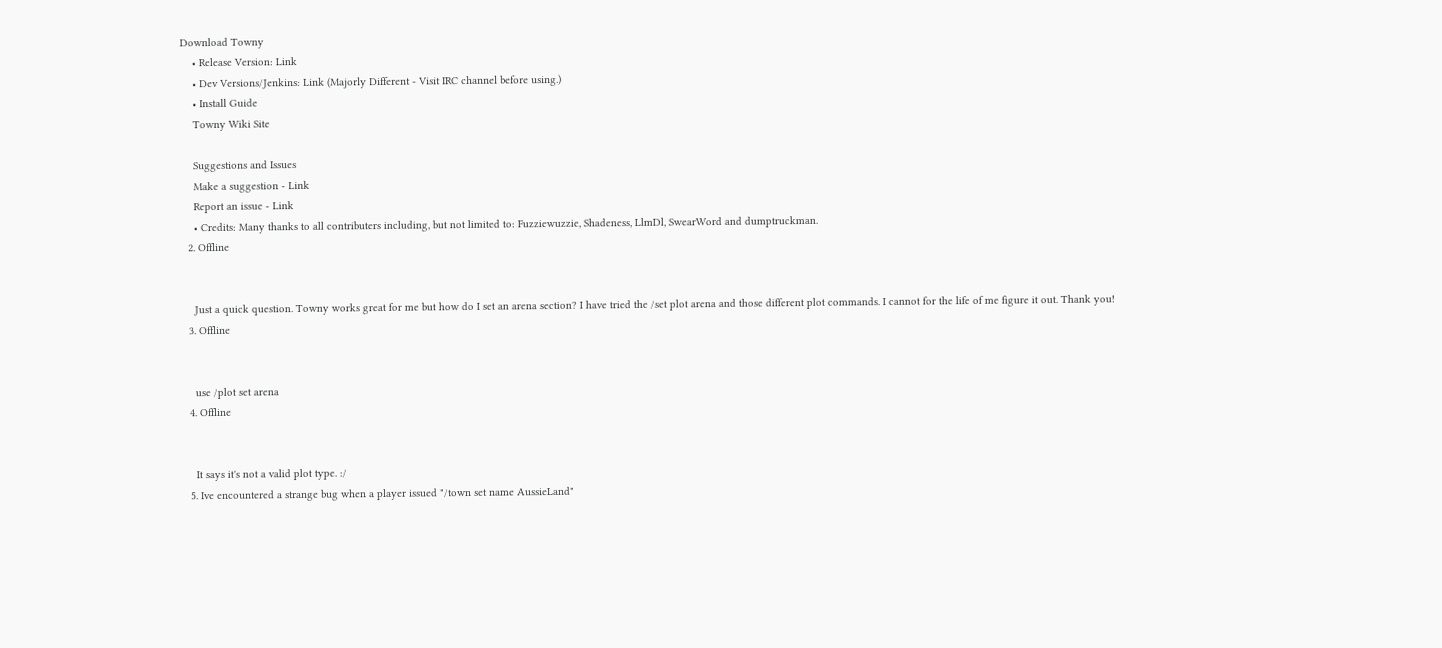Download Towny
    • Release Version: Link
    • Dev Versions/Jenkins: Link (Majorly Different - Visit IRC channel before using.)
    • Install Guide
    Towny Wiki Site

    Suggestions and Issues
    Make a suggestion - Link
    Report an issue - Link
    • Credits: Many thanks to all contributers including, but not limited to: Fuzziewuzzie, Shadeness, LlmDl, SwearWord and dumptruckman.
  2. Offline


    Just a quick question. Towny works great for me but how do I set an arena section? I have tried the /set plot arena and those different plot commands. I cannot for the life of me figure it out. Thank you!
  3. Offline


    use /plot set arena
  4. Offline


    It says it's not a valid plot type. :/
  5. Ive encountered a strange bug when a player issued "/town set name AussieLand"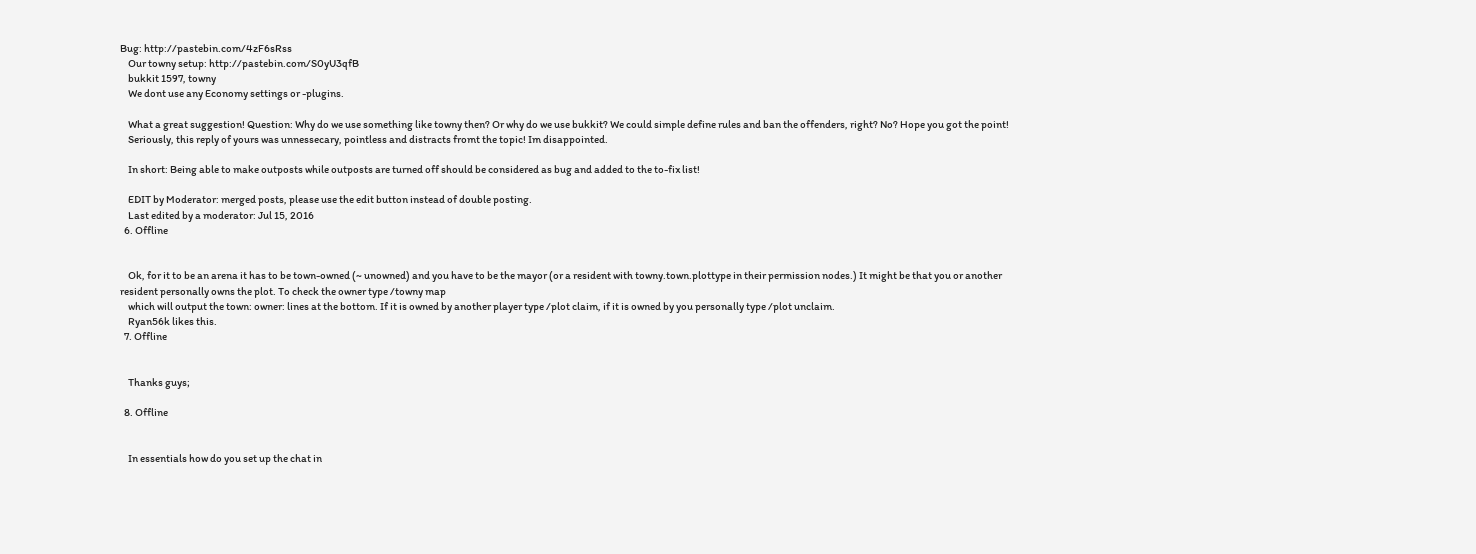Bug: http://pastebin.com/4zF6sRss
    Our towny setup: http://pastebin.com/S0yU3qfB
    bukkit 1597, towny
    We dont use any Economy settings or -plugins.

    What a great suggestion! Question: Why do we use something like towny then? Or why do we use bukkit? We could simple define rules and ban the offenders, right? No? Hope you got the point!
    Seriously, this reply of yours was unnessecary, pointless and distracts fromt the topic! Im disappointed.

    In short: Being able to make outposts while outposts are turned off should be considered as bug and added to the to-fix list!

    EDIT by Moderator: merged posts, please use the edit button instead of double posting.
    Last edited by a moderator: Jul 15, 2016
  6. Offline


    Ok, for it to be an arena it has to be town-owned (~ unowned) and you have to be the mayor (or a resident with towny.town.plottype in their permission nodes.) It might be that you or another resident personally owns the plot. To check the owner type /towny map
    which will output the town: owner: lines at the bottom. If it is owned by another player type /plot claim, if it is owned by you personally type /plot unclaim.
    Ryan56k likes this.
  7. Offline


    Thanks guys;

  8. Offline


    In essentials how do you set up the chat in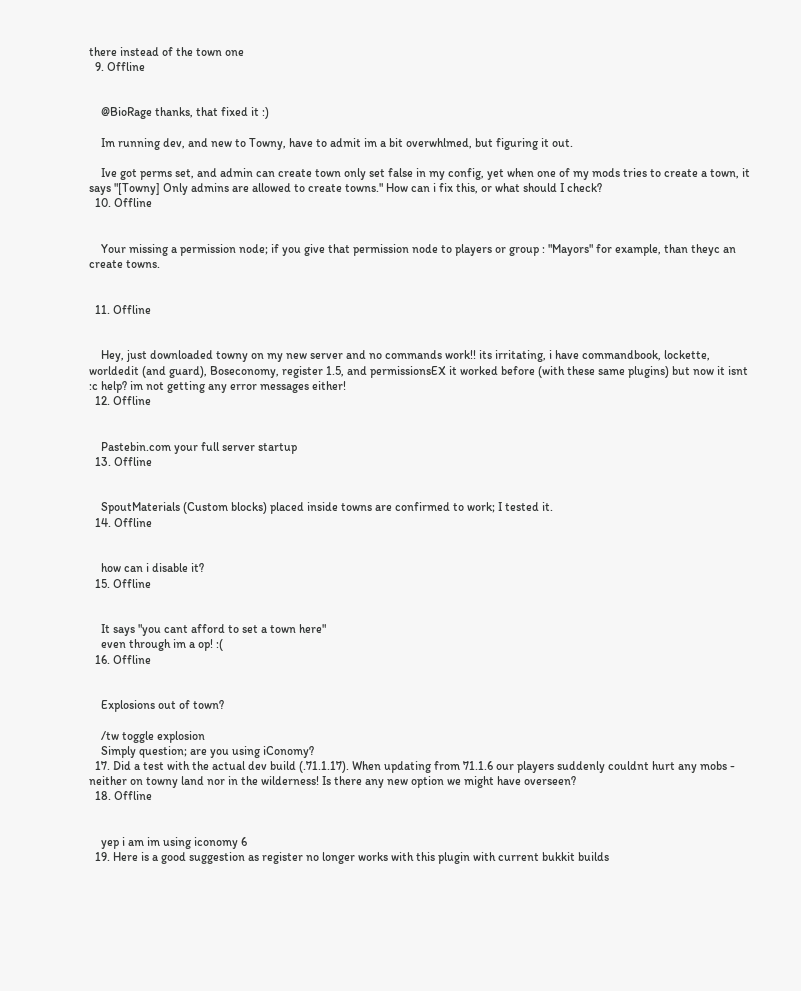there instead of the town one
  9. Offline


    @BioRage thanks, that fixed it :)

    Im running dev, and new to Towny, have to admit im a bit overwhlmed, but figuring it out.

    Ive got perms set, and admin can create town only set false in my config, yet when one of my mods tries to create a town, it says "[Towny] Only admins are allowed to create towns." How can i fix this, or what should I check?
  10. Offline


    Your missing a permission node; if you give that permission node to players or group : "Mayors" for example, than theyc an create towns.


  11. Offline


    Hey, just downloaded towny on my new server and no commands work!! its irritating, i have commandbook, lockette, worldedit (and guard), Boseconomy, register 1.5, and permissionsEX it worked before (with these same plugins) but now it isnt :c help? im not getting any error messages either!
  12. Offline


    Pastebin.com your full server startup
  13. Offline


    SpoutMaterials (Custom blocks) placed inside towns are confirmed to work; I tested it.
  14. Offline


    how can i disable it?
  15. Offline


    It says "you cant afford to set a town here"
    even through im a op! :(
  16. Offline


    Explosions out of town?

    /tw toggle explosion
    Simply question; are you using iConomy?
  17. Did a test with the actual dev build (.71.1.17). When updating from 71.1.6 our players suddenly couldnt hurt any mobs - neither on towny land nor in the wilderness! Is there any new option we might have overseen?
  18. Offline


    yep i am im using iconomy 6
  19. Here is a good suggestion as register no longer works with this plugin with current bukkit builds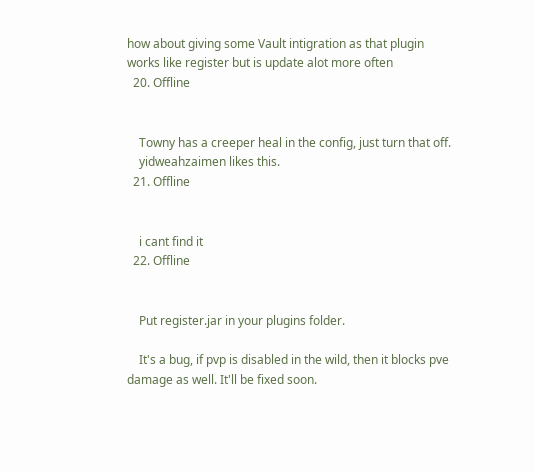how about giving some Vault intigration as that plugin works like register but is update alot more often
  20. Offline


    Towny has a creeper heal in the config, just turn that off.
    yidweahzaimen likes this.
  21. Offline


    i cant find it
  22. Offline


    Put register.jar in your plugins folder.

    It's a bug, if pvp is disabled in the wild, then it blocks pve damage as well. It'll be fixed soon.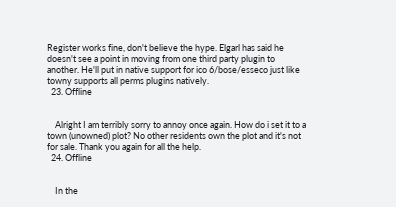Register works fine, don't believe the hype. Elgarl has said he doesn't see a point in moving from one third party plugin to another. He'll put in native support for ico 6/bose/esseco just like towny supports all perms plugins natively.
  23. Offline


    Alright I am terribly sorry to annoy once again. How do i set it to a town (unowned) plot? No other residents own the plot and it's not for sale. Thank you again for all the help.
  24. Offline


    In the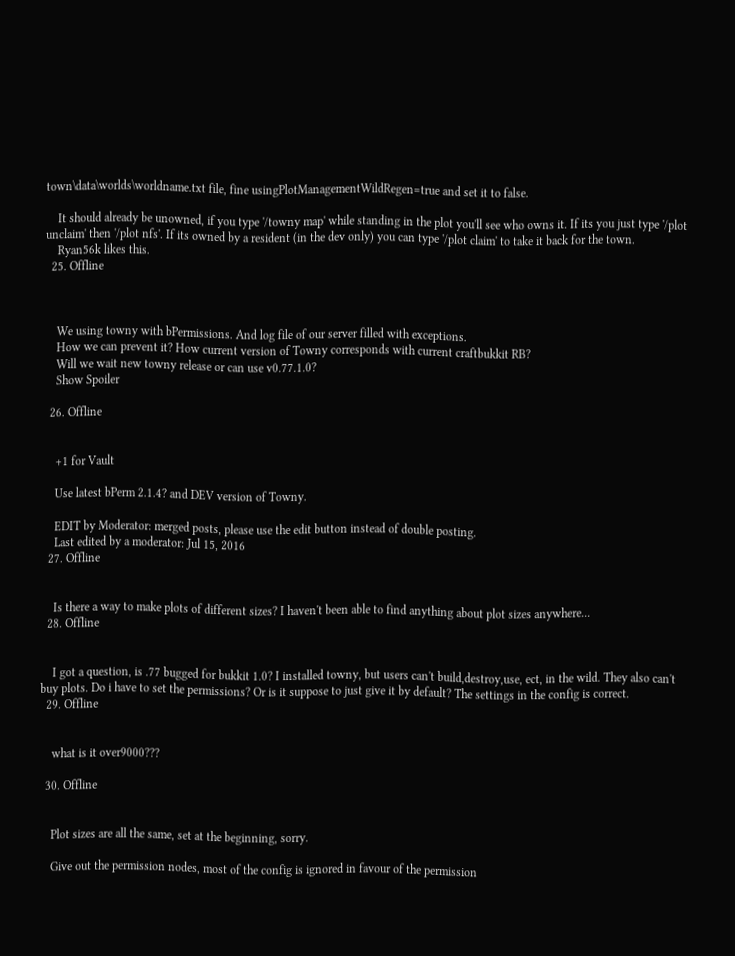town\data\worlds\worldname.txt file, fine usingPlotManagementWildRegen=true and set it to false.

    It should already be unowned, if you type '/towny map' while standing in the plot you'll see who owns it. If its you just type '/plot unclaim' then '/plot nfs'. If its owned by a resident (in the dev only) you can type '/plot claim' to take it back for the town.
    Ryan56k likes this.
  25. Offline



    We using towny with bPermissions. And log file of our server filled with exceptions.
    How we can prevent it? How current version of Towny corresponds with current craftbukkit RB?
    Will we wait new towny release or can use v0.77.1.0?
    Show Spoiler

  26. Offline


    +1 for Vault

    Use latest bPerm 2.1.4? and DEV version of Towny.

    EDIT by Moderator: merged posts, please use the edit button instead of double posting.
    Last edited by a moderator: Jul 15, 2016
  27. Offline


    Is there a way to make plots of different sizes? I haven't been able to find anything about plot sizes anywhere...
  28. Offline


    I got a question, is .77 bugged for bukkit 1.0? I installed towny, but users can't build,destroy,use, ect, in the wild. They also can't buy plots. Do i have to set the permissions? Or is it suppose to just give it by default? The settings in the config is correct.
  29. Offline


    what is it over9000???

  30. Offline


    Plot sizes are all the same, set at the beginning, sorry.

    Give out the permission nodes, most of the config is ignored in favour of the permission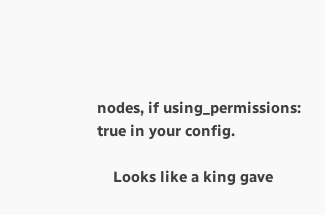nodes, if using_permissions: true in your config.

    Looks like a king gave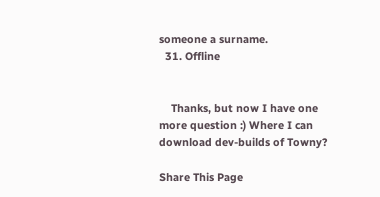someone a surname.
  31. Offline


    Thanks, but now I have one more question :) Where I can download dev-builds of Towny?

Share This Page